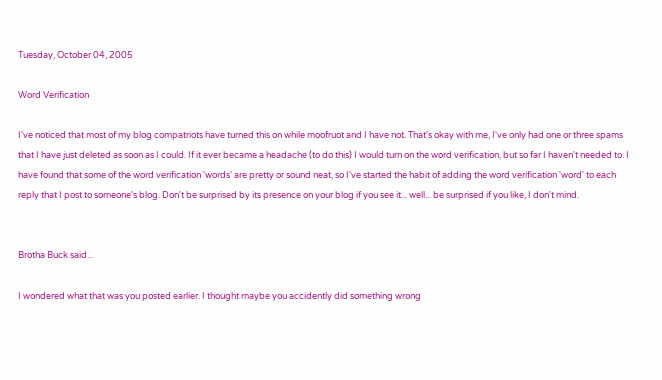Tuesday, October 04, 2005

Word Verification

I've noticed that most of my blog compatriots have turned this on while moofruot and I have not. That's okay with me, I've only had one or three spams that I have just deleted as soon as I could. If it ever became a headache (to do this) I would turn on the word verification, but so far I haven't needed to. I have found that some of the word verification 'words' are pretty or sound neat, so I've started the habit of adding the word verification 'word' to each reply that I post to someone's blog. Don't be surprised by its presence on your blog if you see it... well... be surprised if you like, I don't mind.


Brotha Buck said...

I wondered what that was you posted earlier. I thought maybe you accidently did something wrong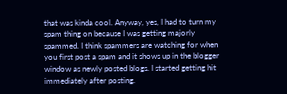that was kinda cool. Anyway, yes, I had to turn my spam thing on because I was getting majorly spammed. I think spammers are watching for when you first post a spam and it shows up in the blogger window as newly posted blogs. I started getting hit immediately after posting.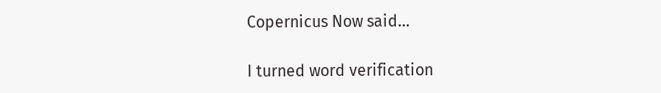Copernicus Now said...

I turned word verification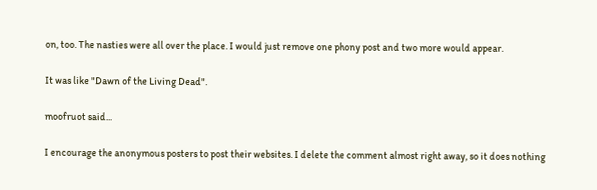on, too. The nasties were all over the place. I would just remove one phony post and two more would appear.

It was like "Dawn of the Living Dead".

moofruot said...

I encourage the anonymous posters to post their websites. I delete the comment almost right away, so it does nothing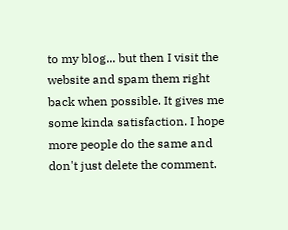to my blog... but then I visit the website and spam them right back when possible. It gives me some kinda satisfaction. I hope more people do the same and don't just delete the comment.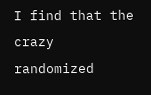I find that the crazy randomized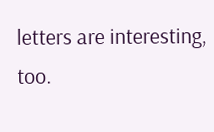letters are interesting, too.